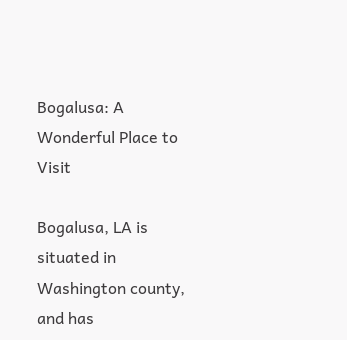Bogalusa: A Wonderful Place to Visit

Bogalusa, LA is situated in Washington county, and has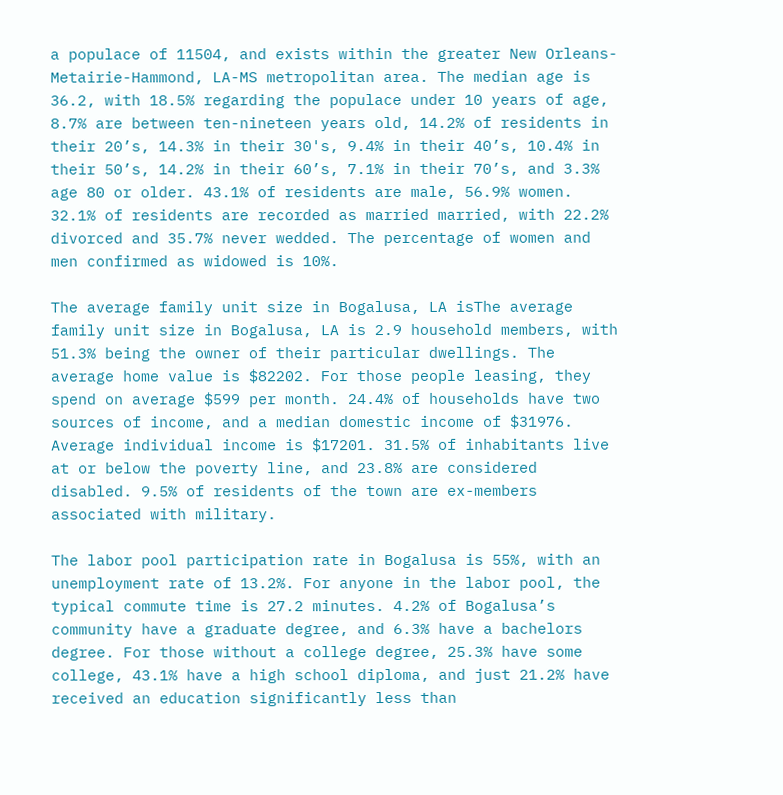a populace of 11504, and exists within the greater New Orleans-Metairie-Hammond, LA-MS metropolitan area. The median age is 36.2, with 18.5% regarding the populace under 10 years of age, 8.7% are between ten-nineteen years old, 14.2% of residents in their 20’s, 14.3% in their 30's, 9.4% in their 40’s, 10.4% in their 50’s, 14.2% in their 60’s, 7.1% in their 70’s, and 3.3% age 80 or older. 43.1% of residents are male, 56.9% women. 32.1% of residents are recorded as married married, with 22.2% divorced and 35.7% never wedded. The percentage of women and men confirmed as widowed is 10%.

The average family unit size in Bogalusa, LA isThe average family unit size in Bogalusa, LA is 2.9 household members, with 51.3% being the owner of their particular dwellings. The average home value is $82202. For those people leasing, they spend on average $599 per month. 24.4% of households have two sources of income, and a median domestic income of $31976. Average individual income is $17201. 31.5% of inhabitants live at or below the poverty line, and 23.8% are considered disabled. 9.5% of residents of the town are ex-members associated with military.

The labor pool participation rate in Bogalusa is 55%, with an unemployment rate of 13.2%. For anyone in the labor pool, the typical commute time is 27.2 minutes. 4.2% of Bogalusa’s community have a graduate degree, and 6.3% have a bachelors degree. For those without a college degree, 25.3% have some college, 43.1% have a high school diploma, and just 21.2% have received an education significantly less than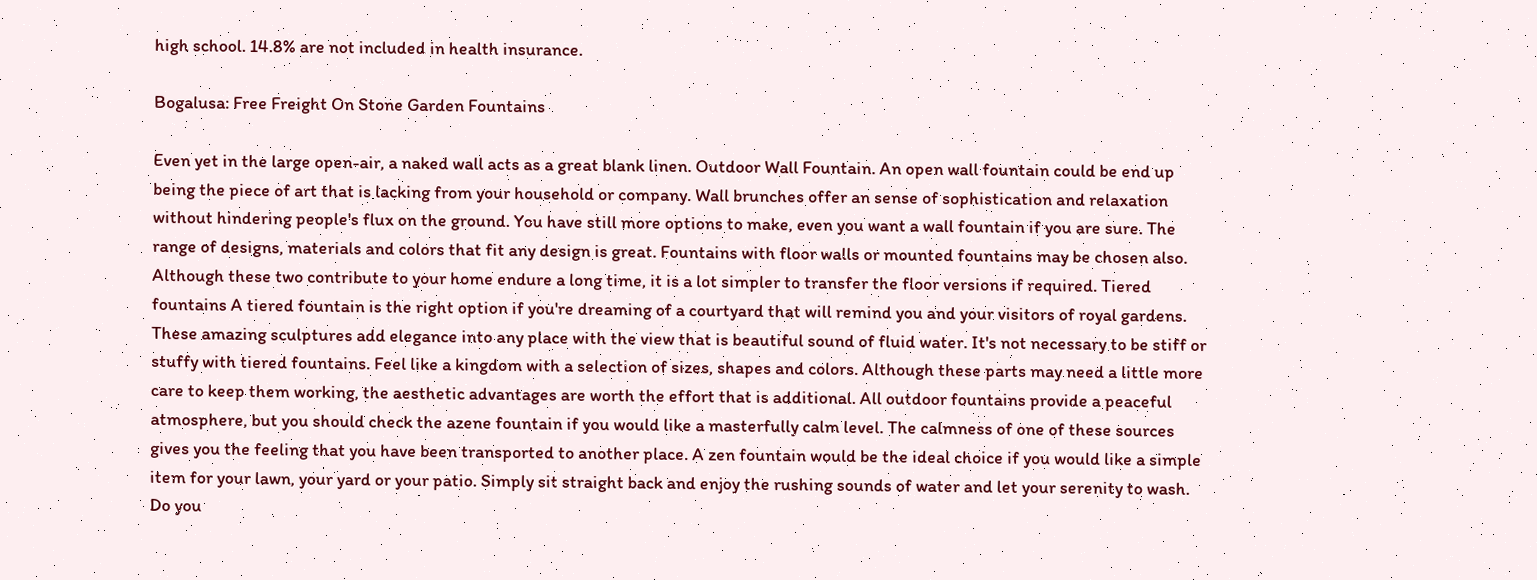high school. 14.8% are not included in health insurance.

Bogalusa: Free Freight On Stone Garden Fountains

Even yet in the large open-air, a naked wall acts as a great blank linen. Outdoor Wall Fountain. An open wall fountain could be end up being the piece of art that is lacking from your household or company. Wall brunches offer an sense of sophistication and relaxation without hindering people's flux on the ground. You have still more options to make, even you want a wall fountain if you are sure. The range of designs, materials and colors that fit any design is great. Fountains with floor walls or mounted fountains may be chosen also. Although these two contribute to your home endure a long time, it is a lot simpler to transfer the floor versions if required. Tiered fountains A tiered fountain is the right option if you're dreaming of a courtyard that will remind you and your visitors of royal gardens. These amazing sculptures add elegance into any place with the view that is beautiful sound of fluid water. It's not necessary to be stiff or stuffy with tiered fountains. Feel like a kingdom with a selection of sizes, shapes and colors. Although these parts may need a little more care to keep them working, the aesthetic advantages are worth the effort that is additional. All outdoor fountains provide a peaceful atmosphere, but you should check the azene fountain if you would like a masterfully calm level. The calmness of one of these sources gives you the feeling that you have been transported to another place. A zen fountain would be the ideal choice if you would like a simple item for your lawn, your yard or your patio. Simply sit straight back and enjoy the rushing sounds of water and let your serenity to wash. Do you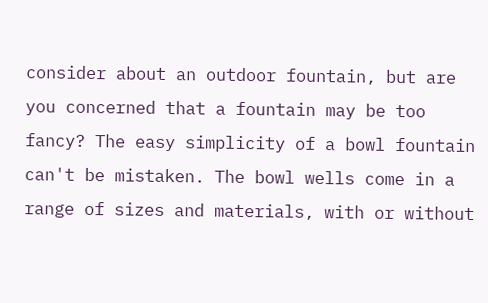consider about an outdoor fountain, but are you concerned that a fountain may be too fancy? The easy simplicity of a bowl fountain can't be mistaken. The bowl wells come in a range of sizes and materials, with or without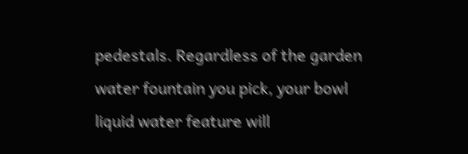pedestals. Regardless of the garden water fountain you pick, your bowl liquid water feature will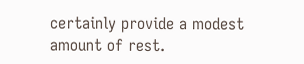certainly provide a modest amount of rest.